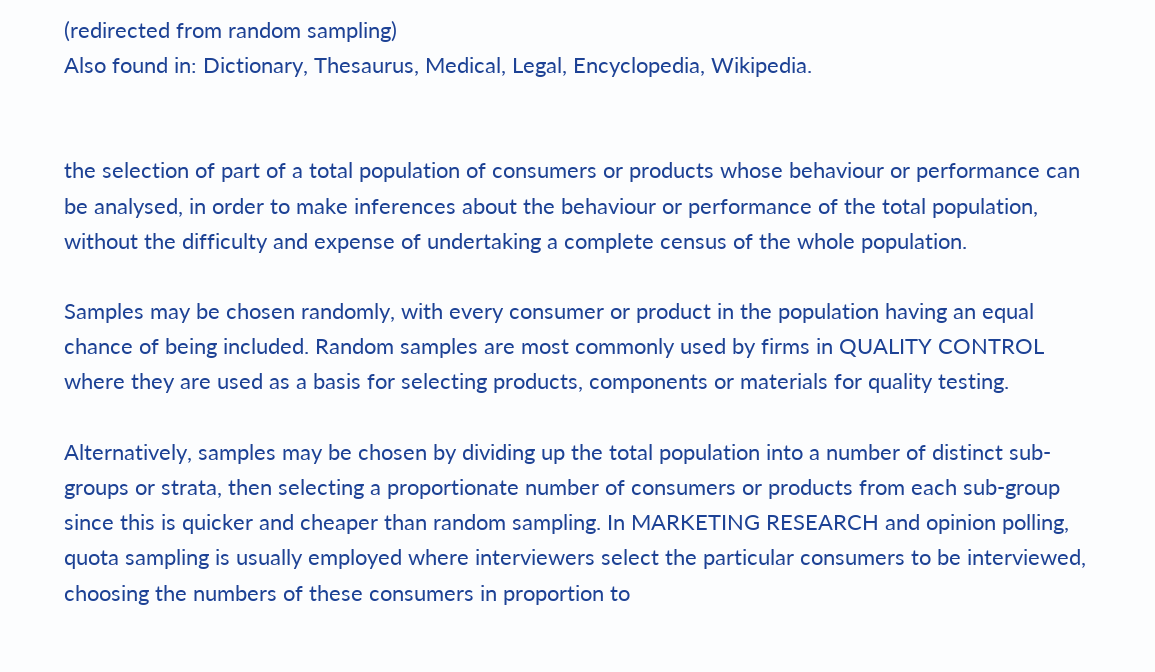(redirected from random sampling)
Also found in: Dictionary, Thesaurus, Medical, Legal, Encyclopedia, Wikipedia.


the selection of part of a total population of consumers or products whose behaviour or performance can be analysed, in order to make inferences about the behaviour or performance of the total population, without the difficulty and expense of undertaking a complete census of the whole population.

Samples may be chosen randomly, with every consumer or product in the population having an equal chance of being included. Random samples are most commonly used by firms in QUALITY CONTROL where they are used as a basis for selecting products, components or materials for quality testing.

Alternatively, samples may be chosen by dividing up the total population into a number of distinct sub-groups or strata, then selecting a proportionate number of consumers or products from each sub-group since this is quicker and cheaper than random sampling. In MARKETING RESEARCH and opinion polling, quota sampling is usually employed where interviewers select the particular consumers to be interviewed, choosing the numbers of these consumers in proportion to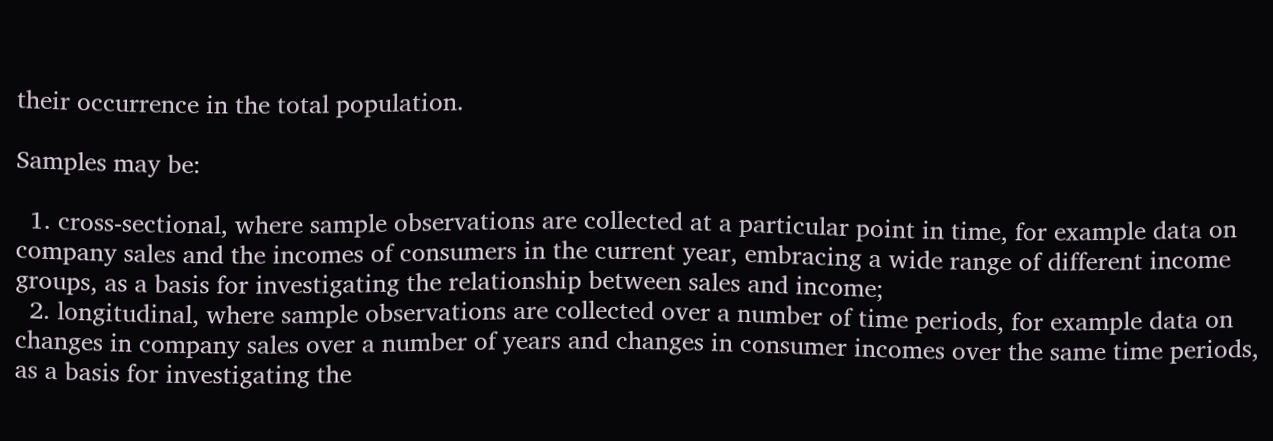their occurrence in the total population.

Samples may be:

  1. cross-sectional, where sample observations are collected at a particular point in time, for example data on company sales and the incomes of consumers in the current year, embracing a wide range of different income groups, as a basis for investigating the relationship between sales and income;
  2. longitudinal, where sample observations are collected over a number of time periods, for example data on changes in company sales over a number of years and changes in consumer incomes over the same time periods, as a basis for investigating the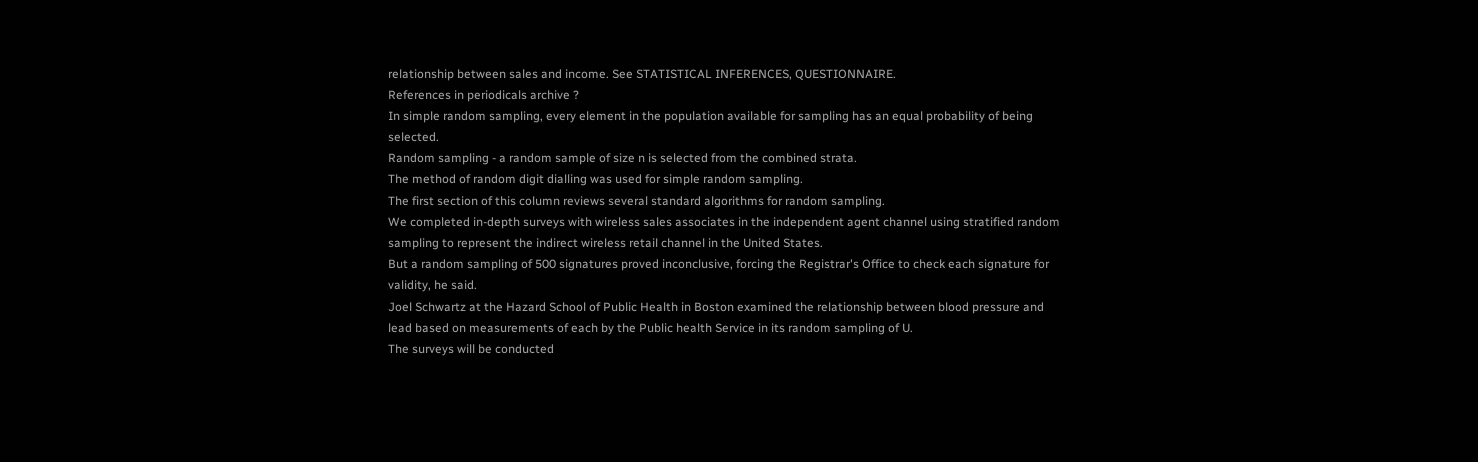relationship between sales and income. See STATISTICAL INFERENCES, QUESTIONNAIRE.
References in periodicals archive ?
In simple random sampling, every element in the population available for sampling has an equal probability of being selected.
Random sampling - a random sample of size n is selected from the combined strata.
The method of random digit dialling was used for simple random sampling.
The first section of this column reviews several standard algorithms for random sampling.
We completed in-depth surveys with wireless sales associates in the independent agent channel using stratified random sampling to represent the indirect wireless retail channel in the United States.
But a random sampling of 500 signatures proved inconclusive, forcing the Registrar's Office to check each signature for validity, he said.
Joel Schwartz at the Hazard School of Public Health in Boston examined the relationship between blood pressure and lead based on measurements of each by the Public health Service in its random sampling of U.
The surveys will be conducted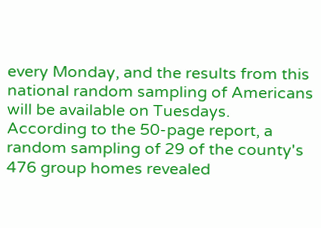every Monday, and the results from this national random sampling of Americans will be available on Tuesdays.
According to the 50-page report, a random sampling of 29 of the county's 476 group homes revealed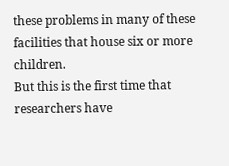these problems in many of these facilities that house six or more children.
But this is the first time that researchers have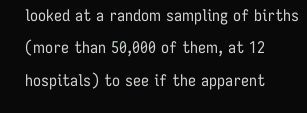looked at a random sampling of births (more than 50,000 of them, at 12 hospitals) to see if the apparent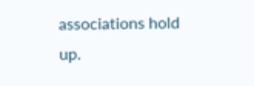associations hold up.